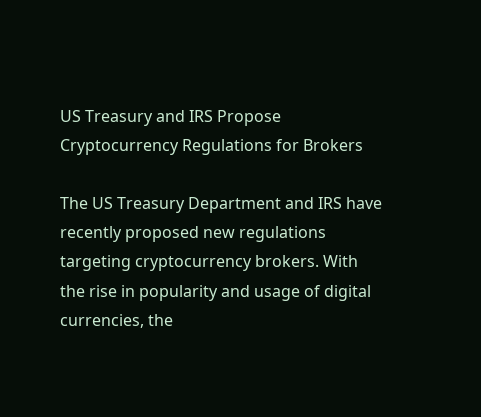US Treasury and IRS Propose Cryptocurrency Regulations for Brokers

The US Treasury Department and IRS have recently proposed new regulations targeting cryptocurrency brokers. With the rise in popularity and usage of digital currencies, the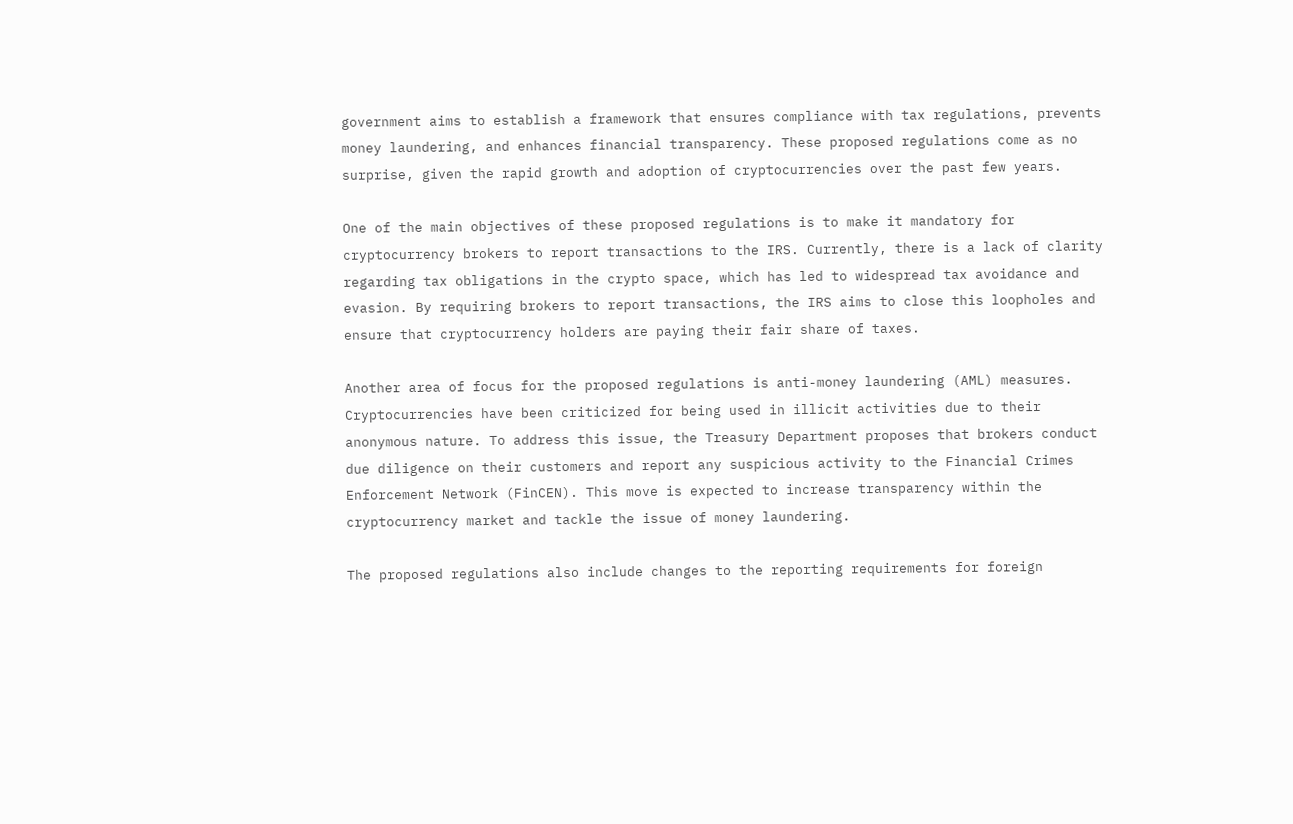government aims to establish a framework that ensures compliance with tax regulations, prevents money laundering, and enhances financial transparency. These proposed regulations come as no surprise, given the rapid growth and adoption of cryptocurrencies over the past few years.

One of the main objectives of these proposed regulations is to make it mandatory for cryptocurrency brokers to report transactions to the IRS. Currently, there is a lack of clarity regarding tax obligations in the crypto space, which has led to widespread tax avoidance and evasion. By requiring brokers to report transactions, the IRS aims to close this loopholes and ensure that cryptocurrency holders are paying their fair share of taxes.

Another area of focus for the proposed regulations is anti-money laundering (AML) measures. Cryptocurrencies have been criticized for being used in illicit activities due to their anonymous nature. To address this issue, the Treasury Department proposes that brokers conduct due diligence on their customers and report any suspicious activity to the Financial Crimes Enforcement Network (FinCEN). This move is expected to increase transparency within the cryptocurrency market and tackle the issue of money laundering.

The proposed regulations also include changes to the reporting requirements for foreign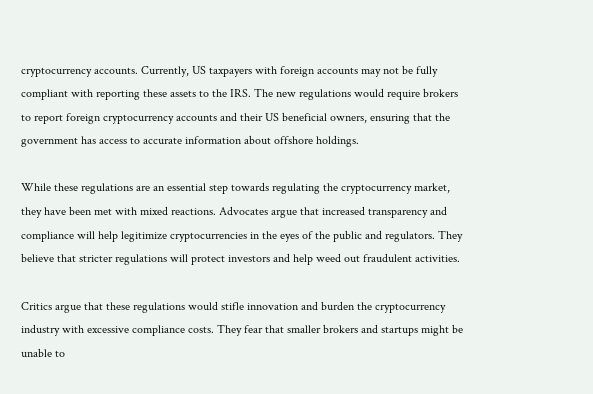cryptocurrency accounts. Currently, US taxpayers with foreign accounts may not be fully compliant with reporting these assets to the IRS. The new regulations would require brokers to report foreign cryptocurrency accounts and their US beneficial owners, ensuring that the government has access to accurate information about offshore holdings.

While these regulations are an essential step towards regulating the cryptocurrency market, they have been met with mixed reactions. Advocates argue that increased transparency and compliance will help legitimize cryptocurrencies in the eyes of the public and regulators. They believe that stricter regulations will protect investors and help weed out fraudulent activities.

Critics argue that these regulations would stifle innovation and burden the cryptocurrency industry with excessive compliance costs. They fear that smaller brokers and startups might be unable to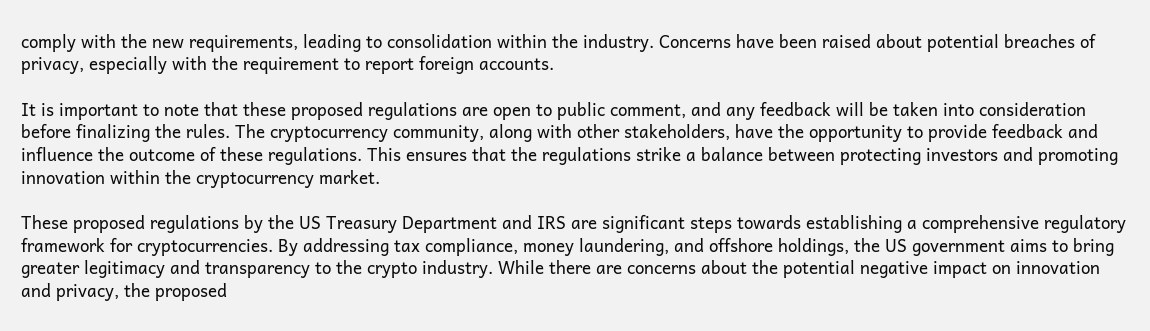comply with the new requirements, leading to consolidation within the industry. Concerns have been raised about potential breaches of privacy, especially with the requirement to report foreign accounts.

It is important to note that these proposed regulations are open to public comment, and any feedback will be taken into consideration before finalizing the rules. The cryptocurrency community, along with other stakeholders, have the opportunity to provide feedback and influence the outcome of these regulations. This ensures that the regulations strike a balance between protecting investors and promoting innovation within the cryptocurrency market.

These proposed regulations by the US Treasury Department and IRS are significant steps towards establishing a comprehensive regulatory framework for cryptocurrencies. By addressing tax compliance, money laundering, and offshore holdings, the US government aims to bring greater legitimacy and transparency to the crypto industry. While there are concerns about the potential negative impact on innovation and privacy, the proposed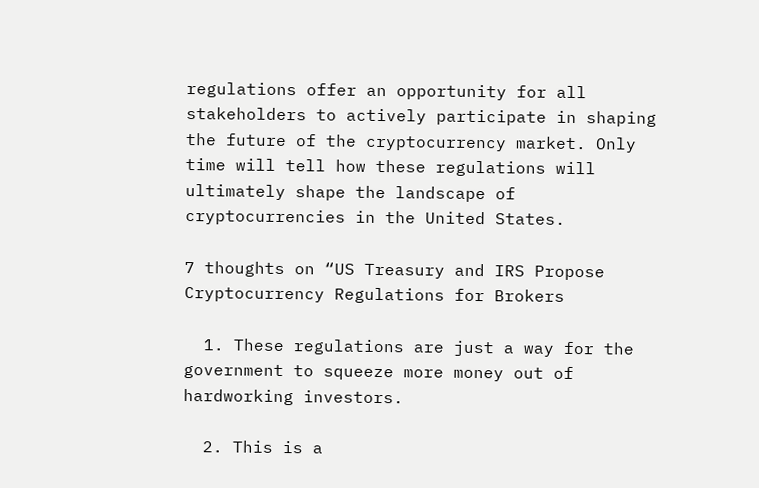regulations offer an opportunity for all stakeholders to actively participate in shaping the future of the cryptocurrency market. Only time will tell how these regulations will ultimately shape the landscape of cryptocurrencies in the United States.

7 thoughts on “US Treasury and IRS Propose Cryptocurrency Regulations for Brokers

  1. These regulations are just a way for the government to squeeze more money out of hardworking investors.

  2. This is a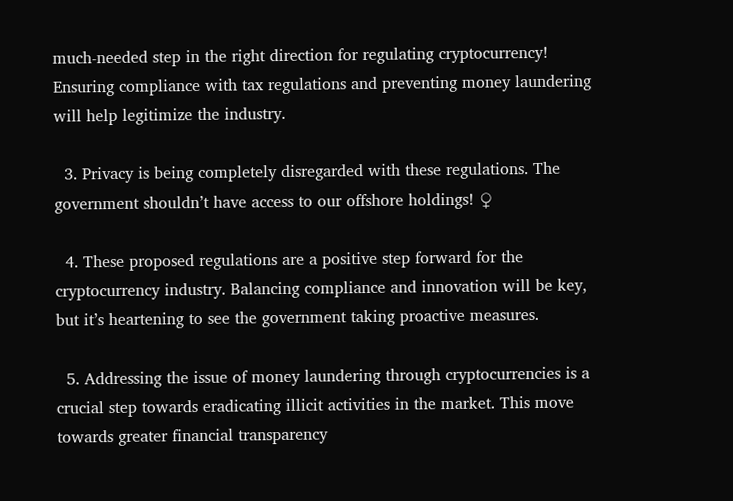much-needed step in the right direction for regulating cryptocurrency!  Ensuring compliance with tax regulations and preventing money laundering will help legitimize the industry.

  3. Privacy is being completely disregarded with these regulations. The government shouldn’t have access to our offshore holdings! ♀

  4. These proposed regulations are a positive step forward for the cryptocurrency industry. Balancing compliance and innovation will be key, but it’s heartening to see the government taking proactive measures.

  5. Addressing the issue of money laundering through cryptocurrencies is a crucial step towards eradicating illicit activities in the market. This move towards greater financial transparency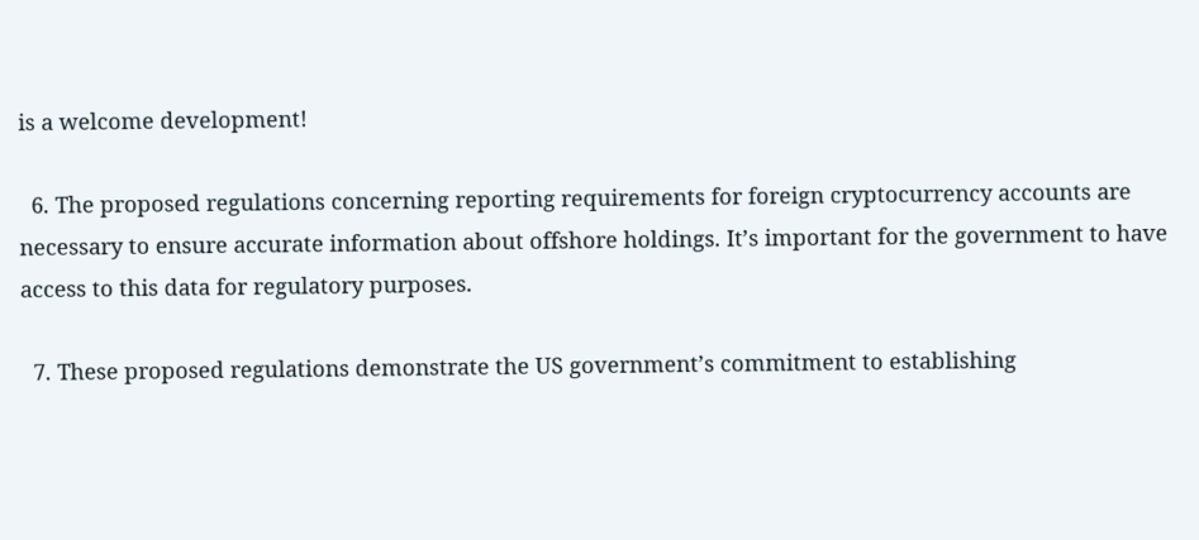is a welcome development!

  6. The proposed regulations concerning reporting requirements for foreign cryptocurrency accounts are necessary to ensure accurate information about offshore holdings. It’s important for the government to have access to this data for regulatory purposes.

  7. These proposed regulations demonstrate the US government’s commitment to establishing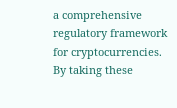a comprehensive regulatory framework for cryptocurrencies. By taking these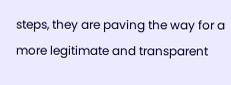steps, they are paving the way for a more legitimate and transparent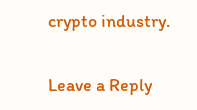crypto industry.

Leave a Reply